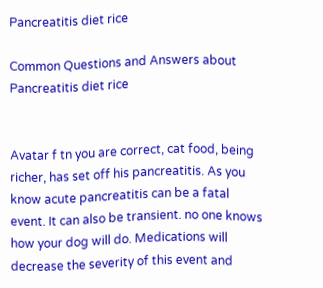Pancreatitis diet rice

Common Questions and Answers about Pancreatitis diet rice


Avatar f tn you are correct, cat food, being richer, has set off his pancreatitis. As you know acute pancreatitis can be a fatal event. It can also be transient. no one knows how your dog will do. Medications will decrease the severity of this event and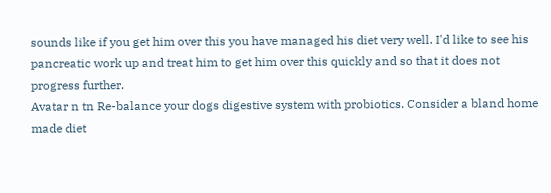sounds like if you get him over this you have managed his diet very well. I'd like to see his pancreatic work up and treat him to get him over this quickly and so that it does not progress further.
Avatar n tn Re-balance your dogs digestive system with probiotics. Consider a bland home made diet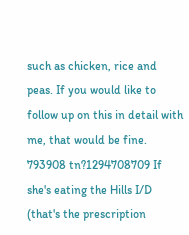such as chicken, rice and peas. If you would like to follow up on this in detail with me, that would be fine.
793908 tn?1294708709 If she's eating the Hills I/D (that's the prescription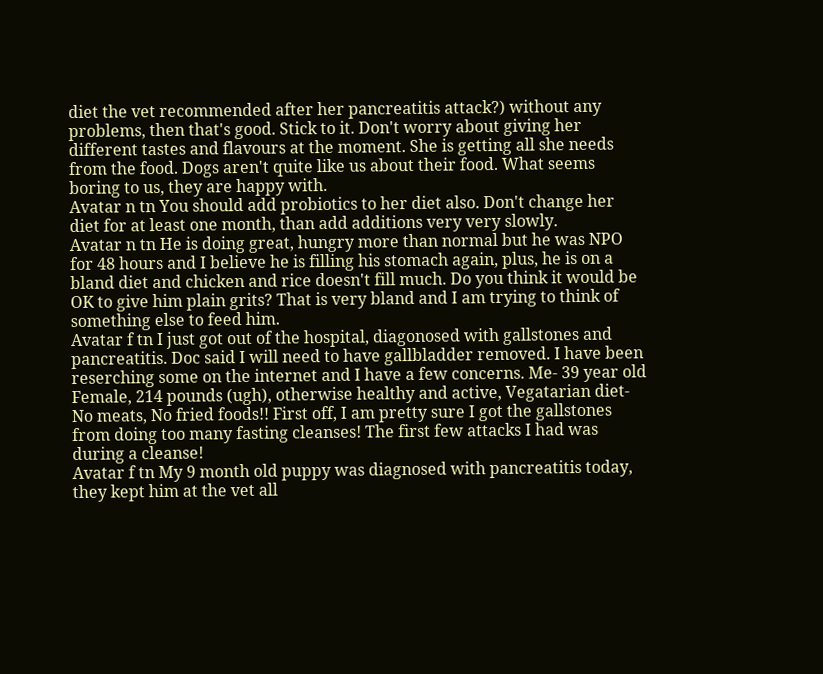diet the vet recommended after her pancreatitis attack?) without any problems, then that's good. Stick to it. Don't worry about giving her different tastes and flavours at the moment. She is getting all she needs from the food. Dogs aren't quite like us about their food. What seems boring to us, they are happy with.
Avatar n tn You should add probiotics to her diet also. Don't change her diet for at least one month, than add additions very very slowly.
Avatar n tn He is doing great, hungry more than normal but he was NPO for 48 hours and I believe he is filling his stomach again, plus, he is on a bland diet and chicken and rice doesn't fill much. Do you think it would be OK to give him plain grits? That is very bland and I am trying to think of something else to feed him.
Avatar f tn I just got out of the hospital, diagonosed with gallstones and pancreatitis. Doc said I will need to have gallbladder removed. I have been reserching some on the internet and I have a few concerns. Me- 39 year old Female, 214 pounds (ugh), otherwise healthy and active, Vegatarian diet- No meats, No fried foods!! First off, I am pretty sure I got the gallstones from doing too many fasting cleanses! The first few attacks I had was during a cleanse!
Avatar f tn My 9 month old puppy was diagnosed with pancreatitis today, they kept him at the vet all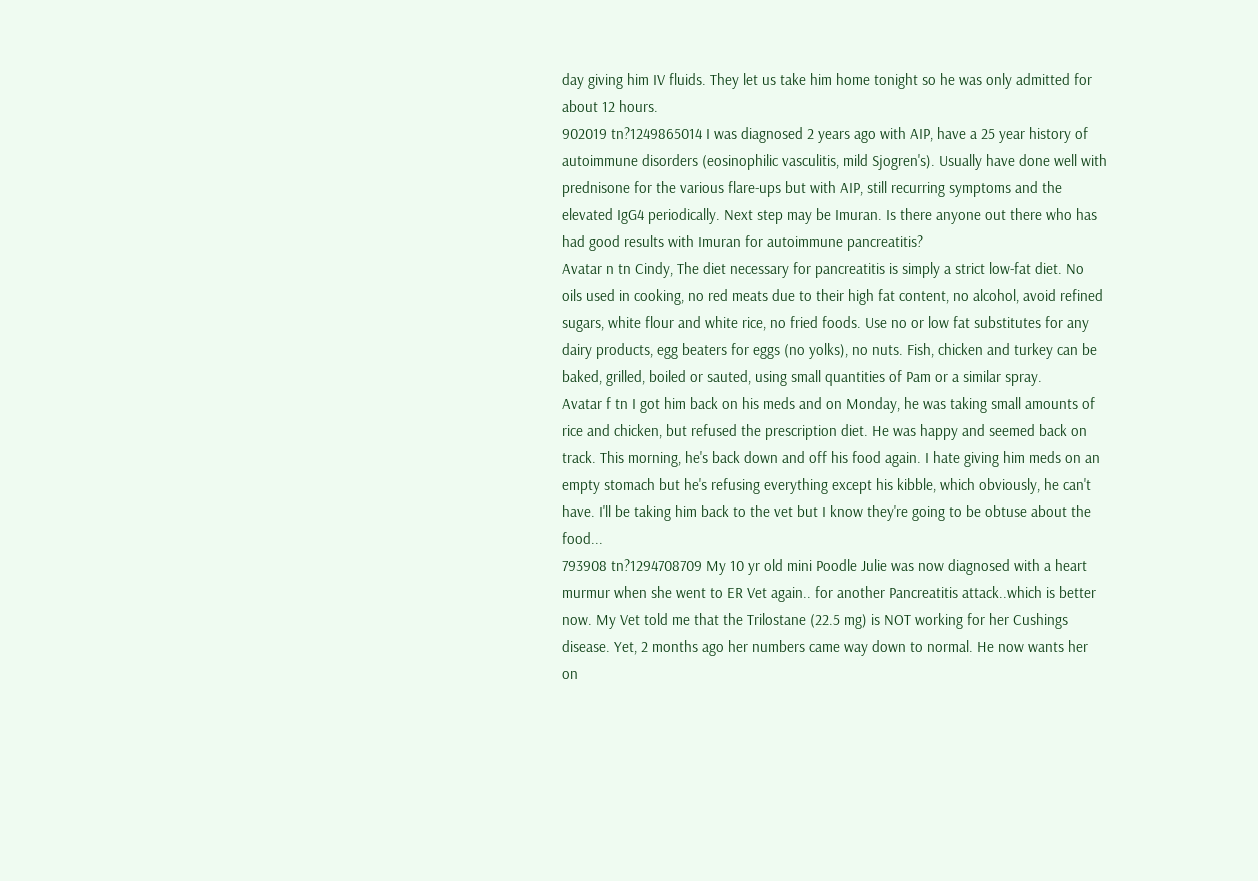day giving him IV fluids. They let us take him home tonight so he was only admitted for about 12 hours.
902019 tn?1249865014 I was diagnosed 2 years ago with AIP, have a 25 year history of autoimmune disorders (eosinophilic vasculitis, mild Sjogren's). Usually have done well with prednisone for the various flare-ups but with AIP, still recurring symptoms and the elevated IgG4 periodically. Next step may be Imuran. Is there anyone out there who has had good results with Imuran for autoimmune pancreatitis?
Avatar n tn Cindy, The diet necessary for pancreatitis is simply a strict low-fat diet. No oils used in cooking, no red meats due to their high fat content, no alcohol, avoid refined sugars, white flour and white rice, no fried foods. Use no or low fat substitutes for any dairy products, egg beaters for eggs (no yolks), no nuts. Fish, chicken and turkey can be baked, grilled, boiled or sauted, using small quantities of Pam or a similar spray.
Avatar f tn I got him back on his meds and on Monday, he was taking small amounts of rice and chicken, but refused the prescription diet. He was happy and seemed back on track. This morning, he's back down and off his food again. I hate giving him meds on an empty stomach but he's refusing everything except his kibble, which obviously, he can't have. I'll be taking him back to the vet but I know they're going to be obtuse about the food...
793908 tn?1294708709 My 10 yr old mini Poodle Julie was now diagnosed with a heart murmur when she went to ER Vet again.. for another Pancreatitis attack..which is better now. My Vet told me that the Trilostane (22.5 mg) is NOT working for her Cushings disease. Yet, 2 months ago her numbers came way down to normal. He now wants her on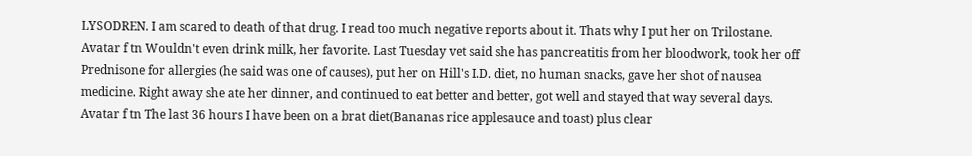LYSODREN. I am scared to death of that drug. I read too much negative reports about it. Thats why I put her on Trilostane.
Avatar f tn Wouldn't even drink milk, her favorite. Last Tuesday vet said she has pancreatitis from her bloodwork, took her off Prednisone for allergies (he said was one of causes), put her on Hill's I.D. diet, no human snacks, gave her shot of nausea medicine. Right away she ate her dinner, and continued to eat better and better, got well and stayed that way several days.
Avatar f tn The last 36 hours I have been on a brat diet(Bananas rice applesauce and toast) plus clear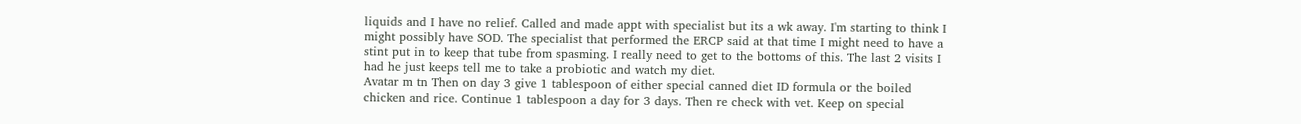liquids and I have no relief. Called and made appt with specialist but its a wk away. I'm starting to think I might possibly have SOD. The specialist that performed the ERCP said at that time I might need to have a stint put in to keep that tube from spasming. I really need to get to the bottoms of this. The last 2 visits I had he just keeps tell me to take a probiotic and watch my diet.
Avatar m tn Then on day 3 give 1 tablespoon of either special canned diet ID formula or the boiled chicken and rice. Continue 1 tablespoon a day for 3 days. Then re check with vet. Keep on special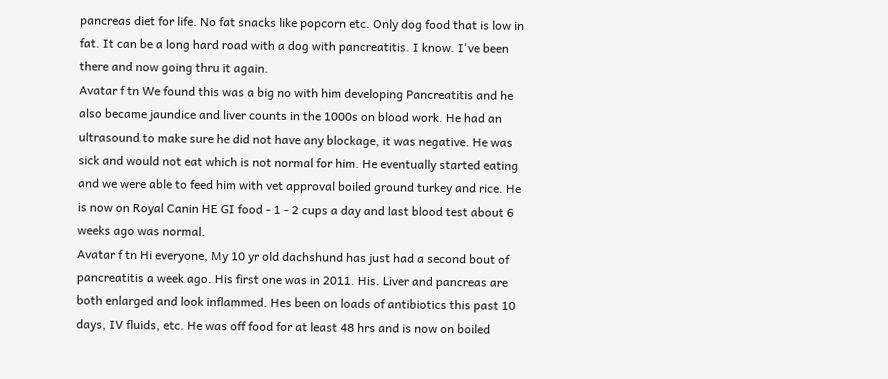pancreas diet for life. No fat snacks like popcorn etc. Only dog food that is low in fat. It can be a long hard road with a dog with pancreatitis. I know. I've been there and now going thru it again.
Avatar f tn We found this was a big no with him developing Pancreatitis and he also became jaundice and liver counts in the 1000s on blood work. He had an ultrasound to make sure he did not have any blockage, it was negative. He was sick and would not eat which is not normal for him. He eventually started eating and we were able to feed him with vet approval boiled ground turkey and rice. He is now on Royal Canin HE GI food - 1 - 2 cups a day and last blood test about 6 weeks ago was normal.
Avatar f tn Hi everyone, My 10 yr old dachshund has just had a second bout of pancreatitis a week ago. His first one was in 2011. His. Liver and pancreas are both enlarged and look inflammed. Hes been on loads of antibiotics this past 10 days, IV fluids, etc. He was off food for at least 48 hrs and is now on boiled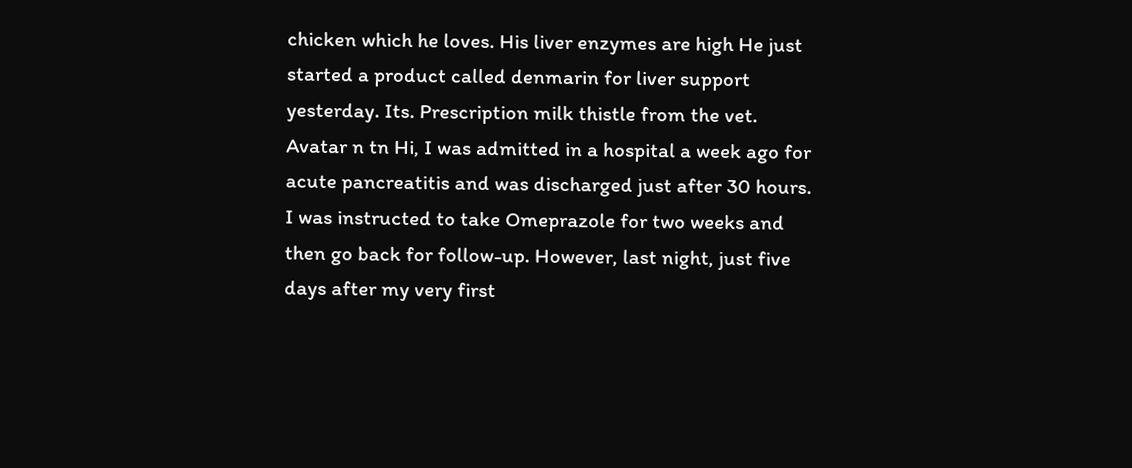chicken which he loves. His liver enzymes are high He just started a product called denmarin for liver support yesterday. Its. Prescription milk thistle from the vet.
Avatar n tn Hi, I was admitted in a hospital a week ago for acute pancreatitis and was discharged just after 30 hours. I was instructed to take Omeprazole for two weeks and then go back for follow-up. However, last night, just five days after my very first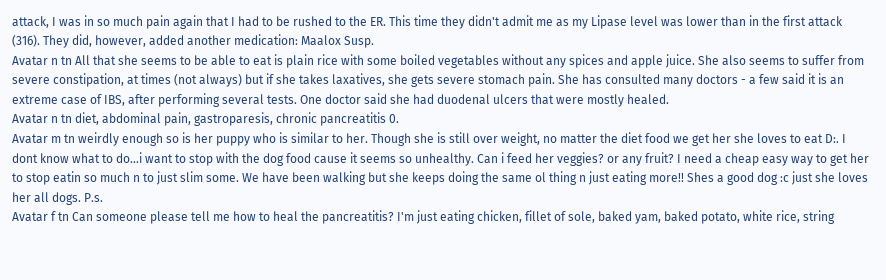attack, I was in so much pain again that I had to be rushed to the ER. This time they didn't admit me as my Lipase level was lower than in the first attack (316). They did, however, added another medication: Maalox Susp.
Avatar n tn All that she seems to be able to eat is plain rice with some boiled vegetables without any spices and apple juice. She also seems to suffer from severe constipation, at times (not always) but if she takes laxatives, she gets severe stomach pain. She has consulted many doctors - a few said it is an extreme case of IBS, after performing several tests. One doctor said she had duodenal ulcers that were mostly healed.
Avatar n tn diet, abdominal pain, gastroparesis, chronic pancreatitis 0.
Avatar m tn weirdly enough so is her puppy who is similar to her. Though she is still over weight, no matter the diet food we get her she loves to eat D:. I dont know what to do...i want to stop with the dog food cause it seems so unhealthy. Can i feed her veggies? or any fruit? I need a cheap easy way to get her to stop eatin so much n to just slim some. We have been walking but she keeps doing the same ol thing n just eating more!! Shes a good dog :c just she loves her all dogs. P.s.
Avatar f tn Can someone please tell me how to heal the pancreatitis? I'm just eating chicken, fillet of sole, baked yam, baked potato, white rice, string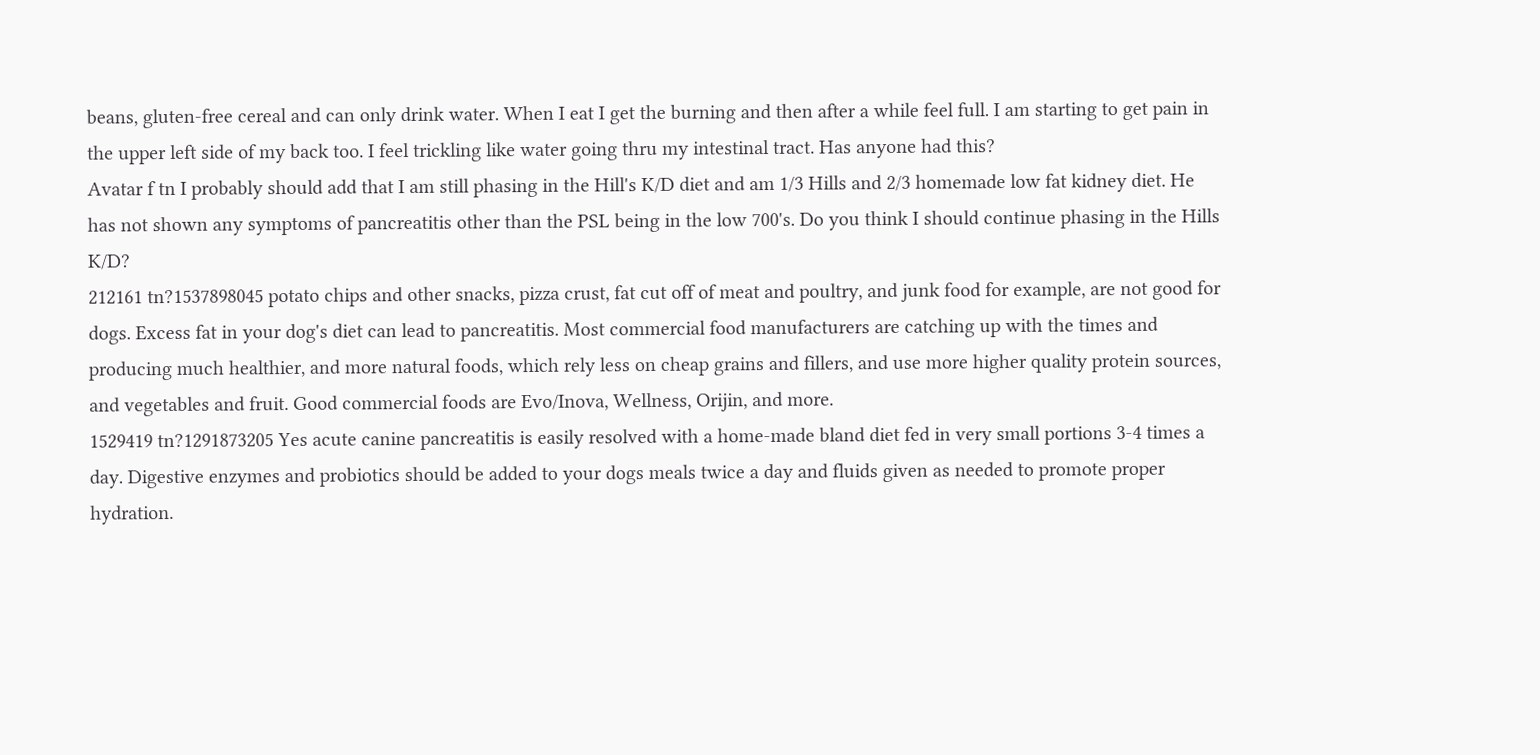beans, gluten-free cereal and can only drink water. When I eat I get the burning and then after a while feel full. I am starting to get pain in the upper left side of my back too. I feel trickling like water going thru my intestinal tract. Has anyone had this?
Avatar f tn I probably should add that I am still phasing in the Hill's K/D diet and am 1/3 Hills and 2/3 homemade low fat kidney diet. He has not shown any symptoms of pancreatitis other than the PSL being in the low 700's. Do you think I should continue phasing in the Hills K/D?
212161 tn?1537898045 potato chips and other snacks, pizza crust, fat cut off of meat and poultry, and junk food for example, are not good for dogs. Excess fat in your dog's diet can lead to pancreatitis. Most commercial food manufacturers are catching up with the times and producing much healthier, and more natural foods, which rely less on cheap grains and fillers, and use more higher quality protein sources, and vegetables and fruit. Good commercial foods are Evo/Inova, Wellness, Orijin, and more.
1529419 tn?1291873205 Yes acute canine pancreatitis is easily resolved with a home-made bland diet fed in very small portions 3-4 times a day. Digestive enzymes and probiotics should be added to your dogs meals twice a day and fluids given as needed to promote proper hydration.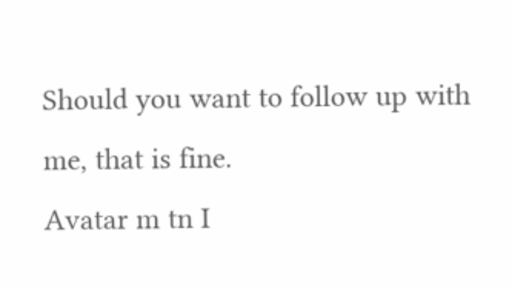Should you want to follow up with me, that is fine.
Avatar m tn I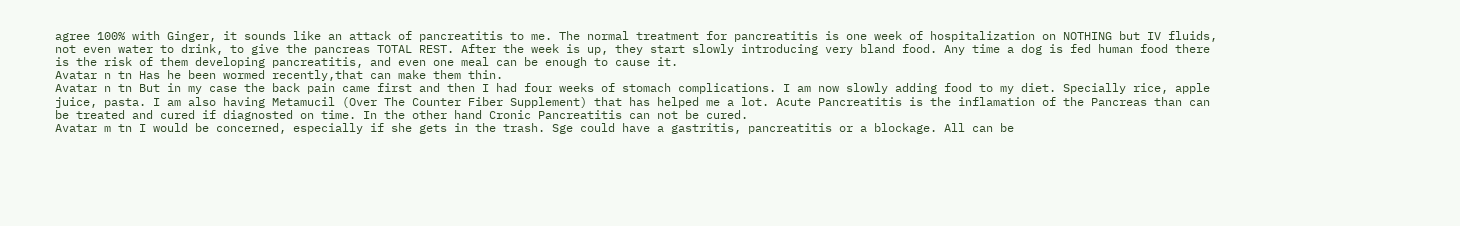agree 100% with Ginger, it sounds like an attack of pancreatitis to me. The normal treatment for pancreatitis is one week of hospitalization on NOTHING but IV fluids, not even water to drink, to give the pancreas TOTAL REST. After the week is up, they start slowly introducing very bland food. Any time a dog is fed human food there is the risk of them developing pancreatitis, and even one meal can be enough to cause it.
Avatar n tn Has he been wormed recently,that can make them thin.
Avatar n tn But in my case the back pain came first and then I had four weeks of stomach complications. I am now slowly adding food to my diet. Specially rice, apple juice, pasta. I am also having Metamucil (Over The Counter Fiber Supplement) that has helped me a lot. Acute Pancreatitis is the inflamation of the Pancreas than can be treated and cured if diagnosted on time. In the other hand Cronic Pancreatitis can not be cured.
Avatar m tn I would be concerned, especially if she gets in the trash. Sge could have a gastritis, pancreatitis or a blockage. All can be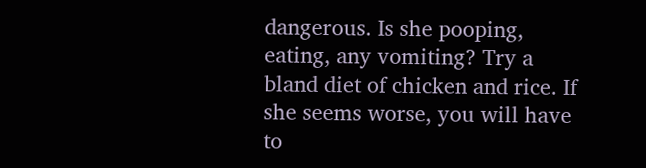dangerous. Is she pooping, eating, any vomiting? Try a bland diet of chicken and rice. If she seems worse, you will have to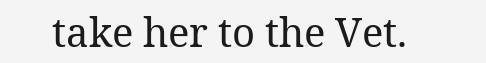take her to the Vet.